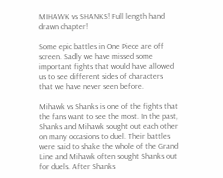MIHAWK vs SHANKS! Full length hand drawn chapter!

Some epic battles in One Piece are off screen. Sadly we have missed some important fights that would have allowed us to see different sides of characters that we have never seen before.

Mihawk vs Shanks is one of the fights that the fans want to see the most. In the past, Shanks and Mihawk sought out each other on many occasions to duel. Their battles were said to shake the whole of the Grand Line and Mihawk often sought Shanks out for duels. After Shanks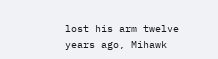lost his arm twelve years ago, Mihawk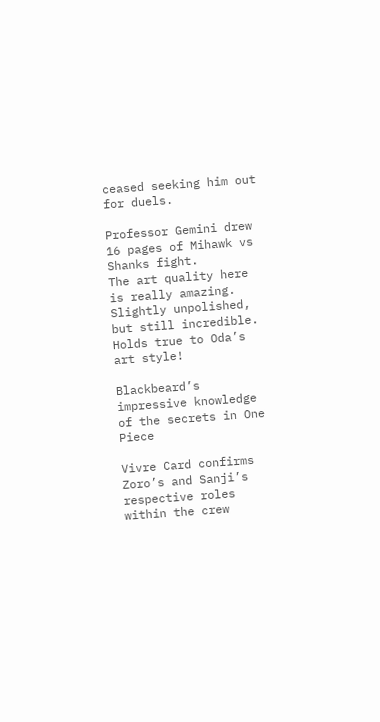ceased seeking him out for duels.

Professor Gemini drew 16 pages of Mihawk vs Shanks fight.
The art quality here is really amazing. Slightly unpolished, but still incredible. Holds true to Oda’s art style!

Blackbeard’s impressive knowledge of the secrets in One Piece

Vivre Card confirms Zoro’s and Sanji’s respective roles within the crew